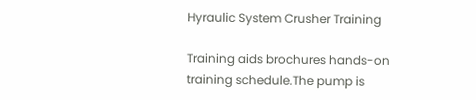Hyraulic System Crusher Training

Training aids brochures hands-on training schedule.The pump is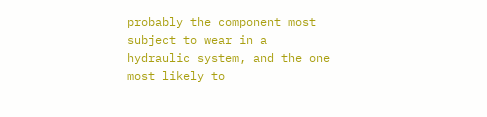probably the component most subject to wear in a hydraulic system, and the one most likely to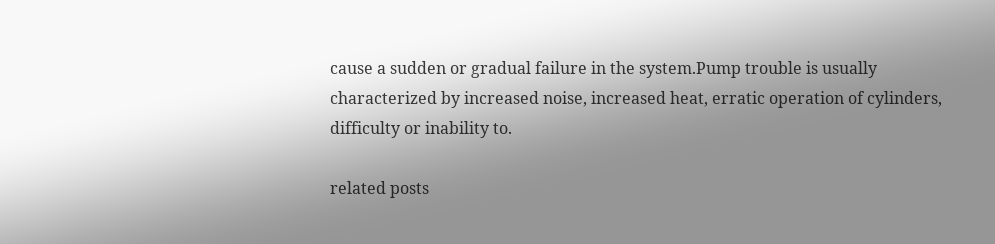cause a sudden or gradual failure in the system.Pump trouble is usually characterized by increased noise, increased heat, erratic operation of cylinders, difficulty or inability to.

related posts